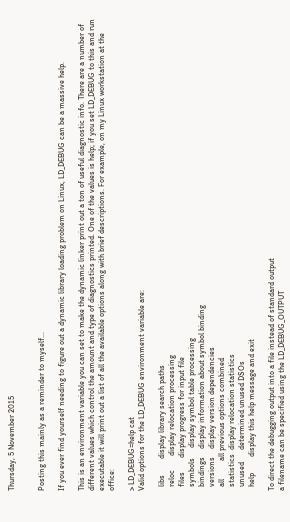Thursday, 5 November 2015


Posting this mainly as a reminder to myself...

If you ever find yourself needing to figure out a dynamic library loading problem on Linux, LD_DEBUG can be a massive help.

This is an environment variable you can set to make the dynamic linker print out a ton of useful diagnostic info. There are a number of different values which control the amount and type of diagnostics printed. One of the values is help; if you set LD_DEBUG to this and run executable it will print out a list of all the available options along with brief descriptions. For example, on my Linux workstation at the office:

> LD_DEBUG=help cat
Valid options for the LD_DEBUG environment variable are:

  libs        display library search paths
  reloc       display relocation processing
  files       display progress for input file
  symbols     display symbol table processing
  bindings    display information about symbol binding
  versions    display version dependencies
  all         all previous options combined
  statistics  display relocation statistics
  unused      determined unused DSOs
  help        display this help message and exit

To direct the debugging output into a file instead of standard output
a filename can be specified using the LD_DEBUG_OUTPUT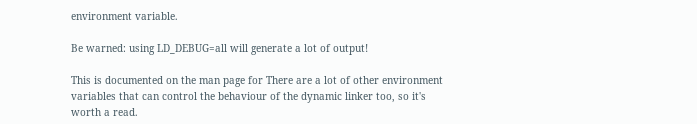environment variable.

Be warned: using LD_DEBUG=all will generate a lot of output!

This is documented on the man page for There are a lot of other environment variables that can control the behaviour of the dynamic linker too, so it's worth a read.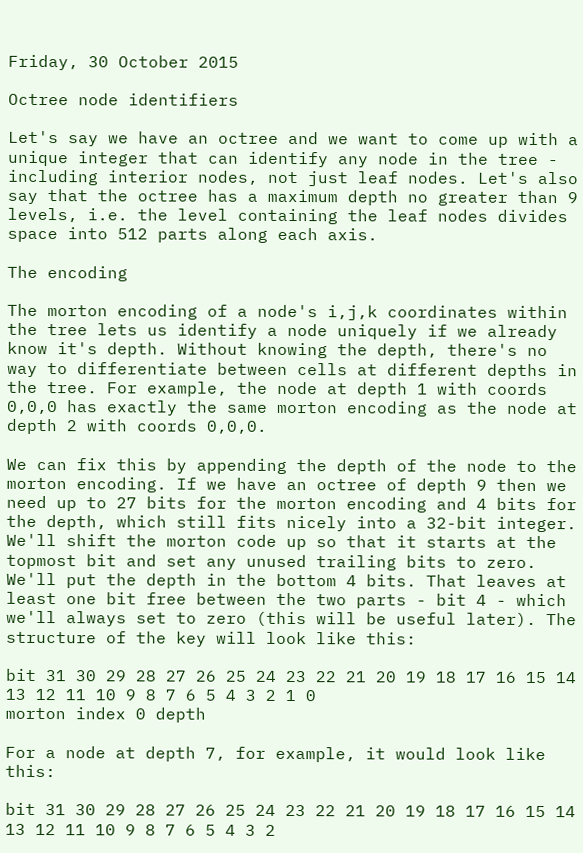Friday, 30 October 2015

Octree node identifiers

Let's say we have an octree and we want to come up with a unique integer that can identify any node in the tree - including interior nodes, not just leaf nodes. Let's also say that the octree has a maximum depth no greater than 9 levels, i.e. the level containing the leaf nodes divides space into 512 parts along each axis.

The encoding

The morton encoding of a node's i,j,k coordinates within the tree lets us identify a node uniquely if we already know it's depth. Without knowing the depth, there's no way to differentiate between cells at different depths in the tree. For example, the node at depth 1 with coords 0,0,0 has exactly the same morton encoding as the node at depth 2 with coords 0,0,0.

We can fix this by appending the depth of the node to the morton encoding. If we have an octree of depth 9 then we need up to 27 bits for the morton encoding and 4 bits for the depth, which still fits nicely into a 32-bit integer. We'll shift the morton code up so that it starts at the topmost bit and set any unused trailing bits to zero. We'll put the depth in the bottom 4 bits. That leaves at least one bit free between the two parts - bit 4 - which we'll always set to zero (this will be useful later). The structure of the key will look like this:

bit 31 30 29 28 27 26 25 24 23 22 21 20 19 18 17 16 15 14 13 12 11 10 9 8 7 6 5 4 3 2 1 0
morton index 0 depth

For a node at depth 7, for example, it would look like this:

bit 31 30 29 28 27 26 25 24 23 22 21 20 19 18 17 16 15 14 13 12 11 10 9 8 7 6 5 4 3 2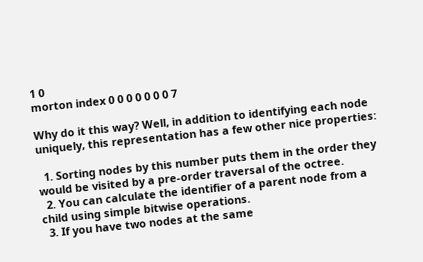1 0
morton index 0 0 0 0 0 0 0 7

Why do it this way? Well, in addition to identifying each node uniquely, this representation has a few other nice properties:

  1. Sorting nodes by this number puts them in the order they would be visited by a pre-order traversal of the octree.
  2. You can calculate the identifier of a parent node from a child using simple bitwise operations.
  3. If you have two nodes at the same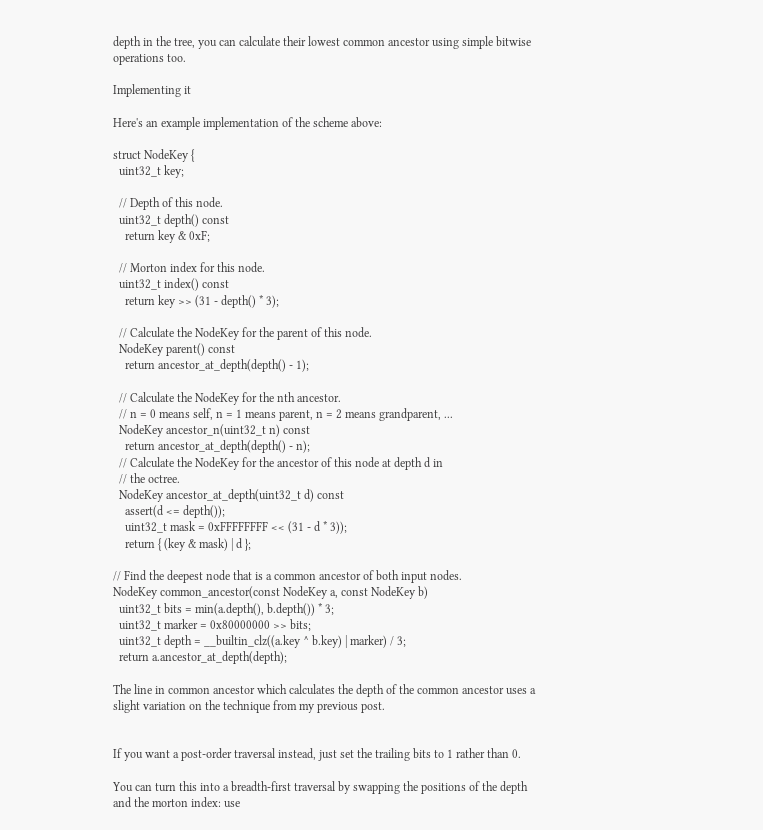depth in the tree, you can calculate their lowest common ancestor using simple bitwise operations too.

Implementing it

Here's an example implementation of the scheme above:

struct NodeKey {
  uint32_t key;

  // Depth of this node.
  uint32_t depth() const
    return key & 0xF;

  // Morton index for this node.
  uint32_t index() const
    return key >> (31 - depth() * 3);

  // Calculate the NodeKey for the parent of this node.
  NodeKey parent() const
    return ancestor_at_depth(depth() - 1);

  // Calculate the NodeKey for the nth ancestor.
  // n = 0 means self, n = 1 means parent, n = 2 means grandparent, ...
  NodeKey ancestor_n(uint32_t n) const
    return ancestor_at_depth(depth() - n);
  // Calculate the NodeKey for the ancestor of this node at depth d in
  // the octree.
  NodeKey ancestor_at_depth(uint32_t d) const
    assert(d <= depth());
    uint32_t mask = 0xFFFFFFFF << (31 - d * 3));
    return { (key & mask) | d };

// Find the deepest node that is a common ancestor of both input nodes.
NodeKey common_ancestor(const NodeKey a, const NodeKey b)
  uint32_t bits = min(a.depth(), b.depth()) * 3;
  uint32_t marker = 0x80000000 >> bits;
  uint32_t depth = __builtin_clz((a.key ^ b.key) | marker) / 3;
  return a.ancestor_at_depth(depth);

The line in common ancestor which calculates the depth of the common ancestor uses a slight variation on the technique from my previous post.


If you want a post-order traversal instead, just set the trailing bits to 1 rather than 0.

You can turn this into a breadth-first traversal by swapping the positions of the depth and the morton index: use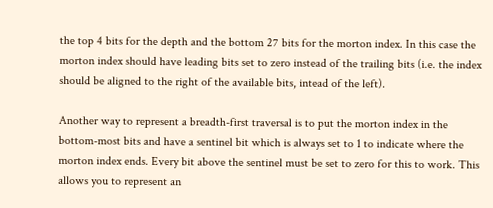the top 4 bits for the depth and the bottom 27 bits for the morton index. In this case the morton index should have leading bits set to zero instead of the trailing bits (i.e. the index should be aligned to the right of the available bits, intead of the left).

Another way to represent a breadth-first traversal is to put the morton index in the bottom-most bits and have a sentinel bit which is always set to 1 to indicate where the morton index ends. Every bit above the sentinel must be set to zero for this to work. This allows you to represent an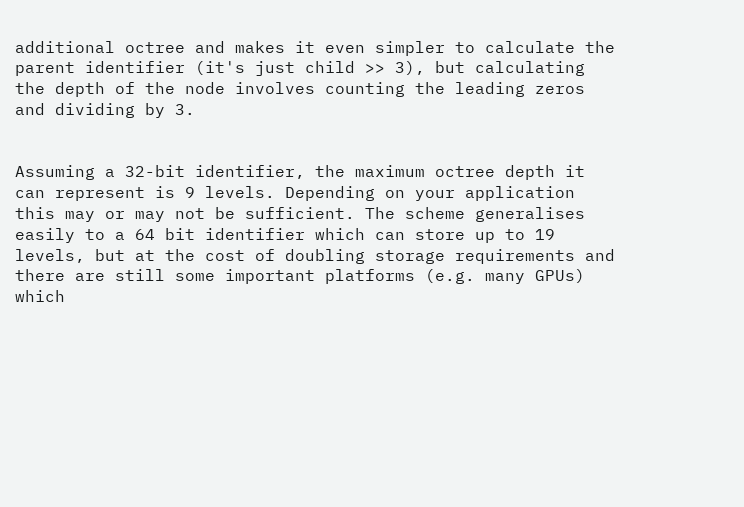additional octree and makes it even simpler to calculate the parent identifier (it's just child >> 3), but calculating the depth of the node involves counting the leading zeros and dividing by 3.


Assuming a 32-bit identifier, the maximum octree depth it can represent is 9 levels. Depending on your application this may or may not be sufficient. The scheme generalises easily to a 64 bit identifier which can store up to 19 levels, but at the cost of doubling storage requirements and there are still some important platforms (e.g. many GPUs) which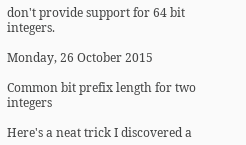don't provide support for 64 bit integers.

Monday, 26 October 2015

Common bit prefix length for two integers

Here's a neat trick I discovered a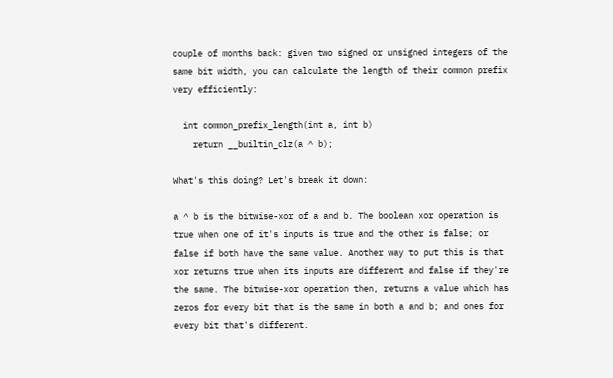couple of months back: given two signed or unsigned integers of the same bit width, you can calculate the length of their common prefix very efficiently:

  int common_prefix_length(int a, int b)
    return __builtin_clz(a ^ b);

What's this doing? Let's break it down:

a ^ b is the bitwise-xor of a and b. The boolean xor operation is true when one of it's inputs is true and the other is false; or false if both have the same value. Another way to put this is that xor returns true when its inputs are different and false if they're the same. The bitwise-xor operation then, returns a value which has zeros for every bit that is the same in both a and b; and ones for every bit that's different.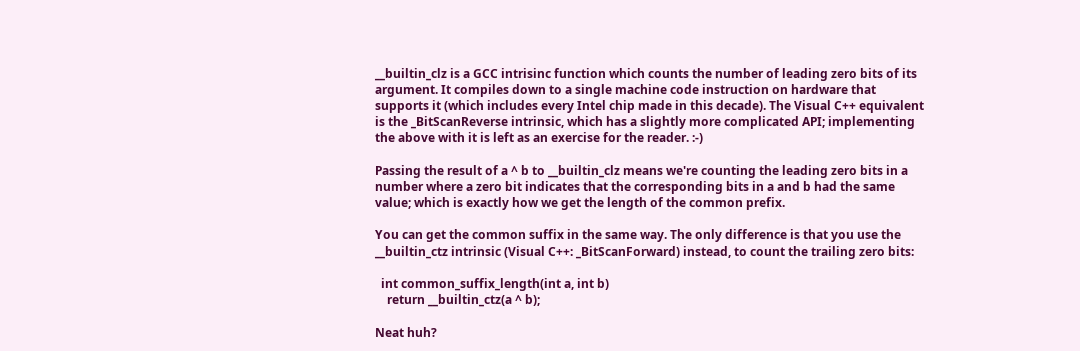__builtin_clz is a GCC intrisinc function which counts the number of leading zero bits of its argument. It compiles down to a single machine code instruction on hardware that supports it (which includes every Intel chip made in this decade). The Visual C++ equivalent is the _BitScanReverse intrinsic, which has a slightly more complicated API; implementing the above with it is left as an exercise for the reader. :-)

Passing the result of a ^ b to __builtin_clz means we're counting the leading zero bits in a number where a zero bit indicates that the corresponding bits in a and b had the same value; which is exactly how we get the length of the common prefix.

You can get the common suffix in the same way. The only difference is that you use the __builtin_ctz intrinsic (Visual C++: _BitScanForward) instead, to count the trailing zero bits:

  int common_suffix_length(int a, int b)
    return __builtin_ctz(a ^ b);

Neat huh?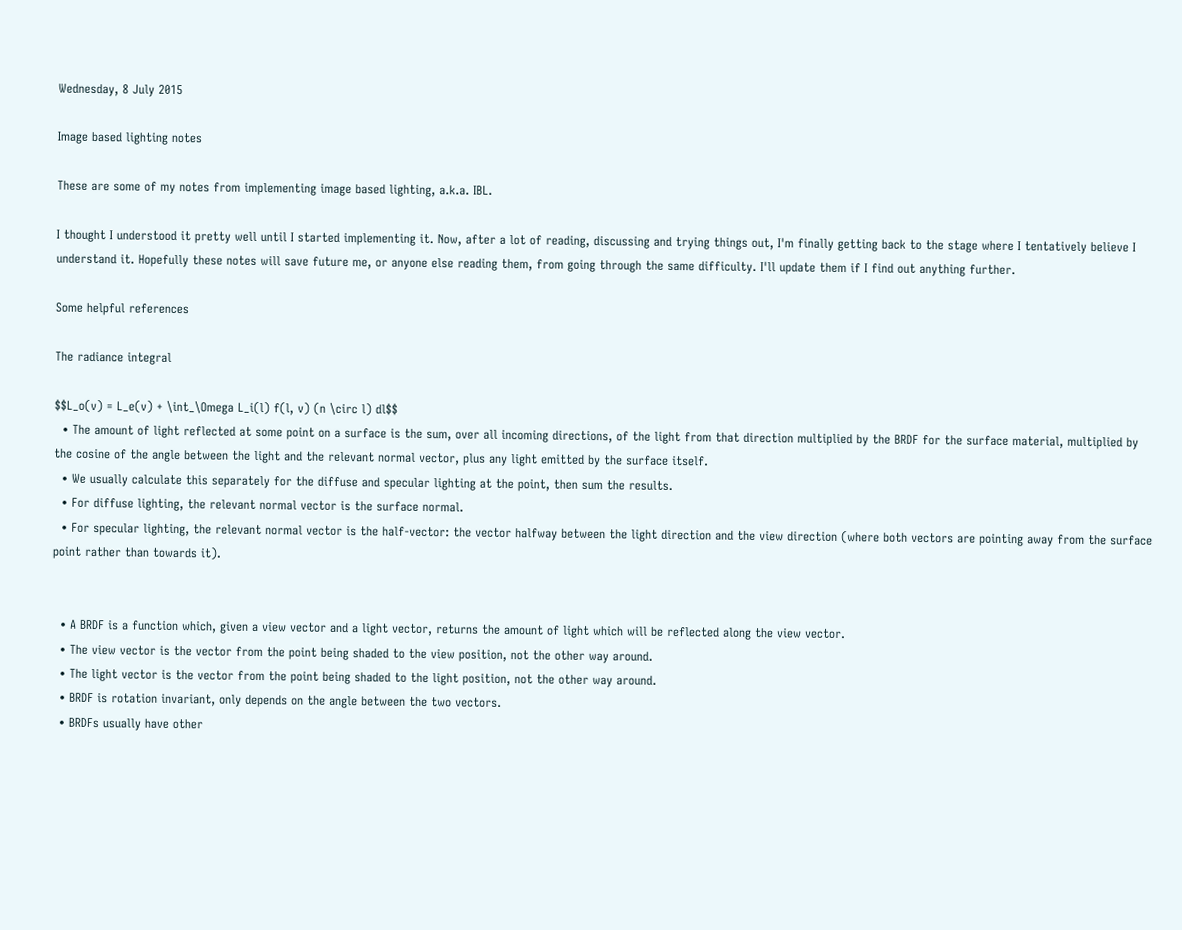Wednesday, 8 July 2015

Image based lighting notes

These are some of my notes from implementing image based lighting, a.k.a. IBL.

I thought I understood it pretty well until I started implementing it. Now, after a lot of reading, discussing and trying things out, I'm finally getting back to the stage where I tentatively believe I understand it. Hopefully these notes will save future me, or anyone else reading them, from going through the same difficulty. I'll update them if I find out anything further.

Some helpful references

The radiance integral

$$L_o(v) = L_e(v) + \int_\Omega L_i(l) f(l, v) (n \circ l) dl$$
  • The amount of light reflected at some point on a surface is the sum, over all incoming directions, of the light from that direction multiplied by the BRDF for the surface material, multiplied by the cosine of the angle between the light and the relevant normal vector, plus any light emitted by the surface itself.
  • We usually calculate this separately for the diffuse and specular lighting at the point, then sum the results.
  • For diffuse lighting, the relevant normal vector is the surface normal.
  • For specular lighting, the relevant normal vector is the half-vector: the vector halfway between the light direction and the view direction (where both vectors are pointing away from the surface point rather than towards it).


  • A BRDF is a function which, given a view vector and a light vector, returns the amount of light which will be reflected along the view vector.
  • The view vector is the vector from the point being shaded to the view position, not the other way around.
  • The light vector is the vector from the point being shaded to the light position, not the other way around.
  • BRDF is rotation invariant, only depends on the angle between the two vectors.
  • BRDFs usually have other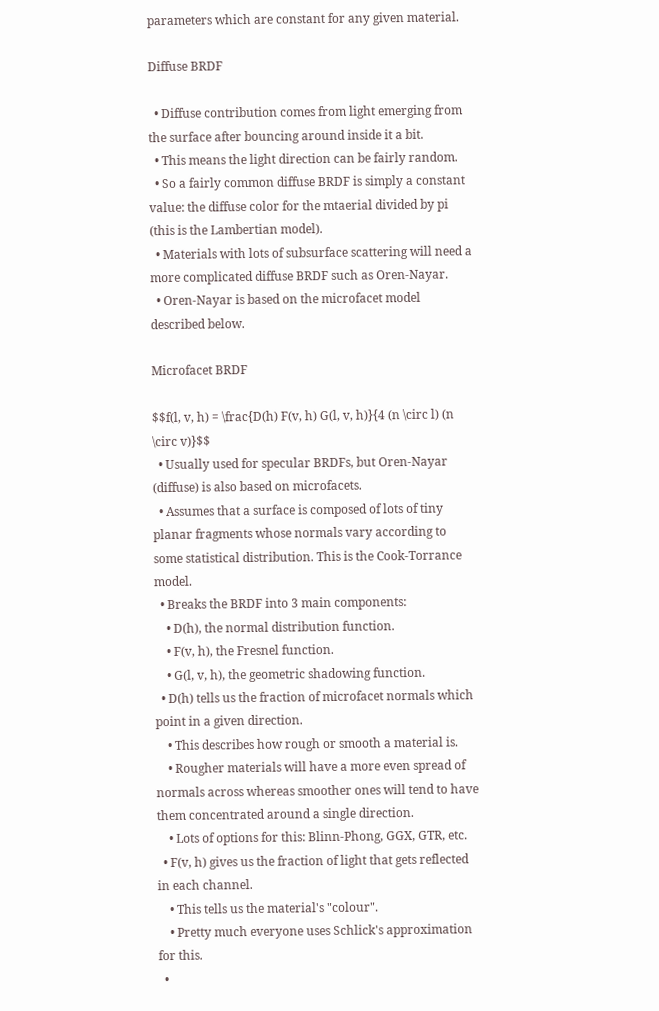parameters which are constant for any given material.

Diffuse BRDF

  • Diffuse contribution comes from light emerging from the surface after bouncing around inside it a bit.
  • This means the light direction can be fairly random.
  • So a fairly common diffuse BRDF is simply a constant value: the diffuse color for the mtaerial divided by pi (this is the Lambertian model).
  • Materials with lots of subsurface scattering will need a more complicated diffuse BRDF such as Oren-Nayar.
  • Oren-Nayar is based on the microfacet model described below.

Microfacet BRDF

$$f(l, v, h) = \frac{D(h) F(v, h) G(l, v, h)}{4 (n \circ l) (n \circ v)}$$
  • Usually used for specular BRDFs, but Oren-Nayar (diffuse) is also based on microfacets.
  • Assumes that a surface is composed of lots of tiny planar fragments whose normals vary according to some statistical distribution. This is the Cook-Torrance model.
  • Breaks the BRDF into 3 main components:
    • D(h), the normal distribution function.
    • F(v, h), the Fresnel function.
    • G(l, v, h), the geometric shadowing function.
  • D(h) tells us the fraction of microfacet normals which point in a given direction.
    • This describes how rough or smooth a material is.
    • Rougher materials will have a more even spread of normals across whereas smoother ones will tend to have them concentrated around a single direction.
    • Lots of options for this: Blinn-Phong, GGX, GTR, etc.
  • F(v, h) gives us the fraction of light that gets reflected in each channel.
    • This tells us the material's "colour".
    • Pretty much everyone uses Schlick's approximation for this.
  •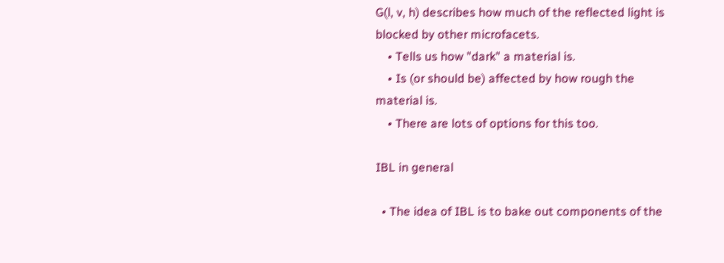G(l, v, h) describes how much of the reflected light is blocked by other microfacets.
    • Tells us how "dark" a material is.
    • Is (or should be) affected by how rough the material is.
    • There are lots of options for this too.

IBL in general

  • The idea of IBL is to bake out components of the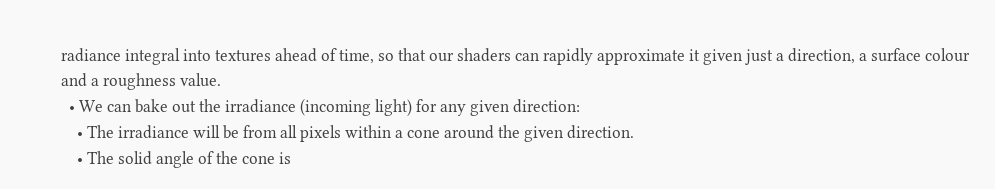radiance integral into textures ahead of time, so that our shaders can rapidly approximate it given just a direction, a surface colour and a roughness value.
  • We can bake out the irradiance (incoming light) for any given direction:
    • The irradiance will be from all pixels within a cone around the given direction.
    • The solid angle of the cone is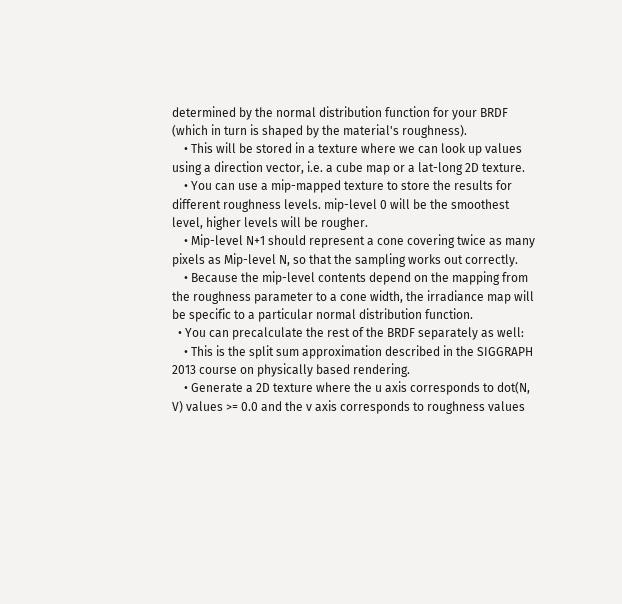determined by the normal distribution function for your BRDF (which in turn is shaped by the material's roughness).
    • This will be stored in a texture where we can look up values using a direction vector, i.e. a cube map or a lat-long 2D texture.
    • You can use a mip-mapped texture to store the results for different roughness levels. mip-level 0 will be the smoothest level, higher levels will be rougher.
    • Mip-level N+1 should represent a cone covering twice as many pixels as Mip-level N, so that the sampling works out correctly.
    • Because the mip-level contents depend on the mapping from the roughness parameter to a cone width, the irradiance map will be specific to a particular normal distribution function.
  • You can precalculate the rest of the BRDF separately as well:
    • This is the split sum approximation described in the SIGGRAPH 2013 course on physically based rendering.
    • Generate a 2D texture where the u axis corresponds to dot(N, V) values >= 0.0 and the v axis corresponds to roughness values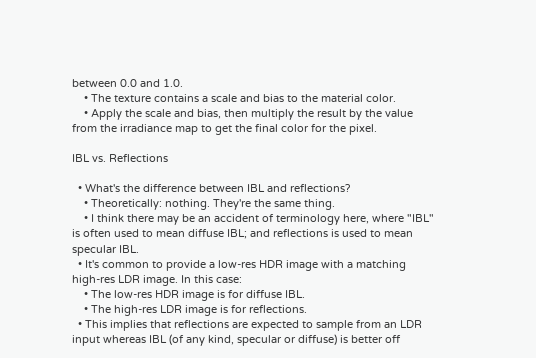between 0.0 and 1.0.
    • The texture contains a scale and bias to the material color.
    • Apply the scale and bias, then multiply the result by the value from the irradiance map to get the final color for the pixel.

IBL vs. Reflections

  • What's the difference between IBL and reflections?
    • Theoretically: nothing. They're the same thing.
    • I think there may be an accident of terminology here, where "IBL" is often used to mean diffuse IBL; and reflections is used to mean specular IBL.
  • It's common to provide a low-res HDR image with a matching high-res LDR image. In this case:
    • The low-res HDR image is for diffuse IBL.
    • The high-res LDR image is for reflections.
  • This implies that reflections are expected to sample from an LDR input whereas IBL (of any kind, specular or diffuse) is better off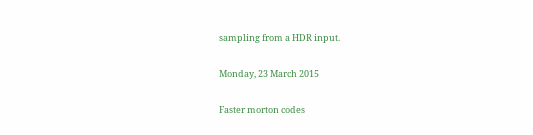sampling from a HDR input.

Monday, 23 March 2015

Faster morton codes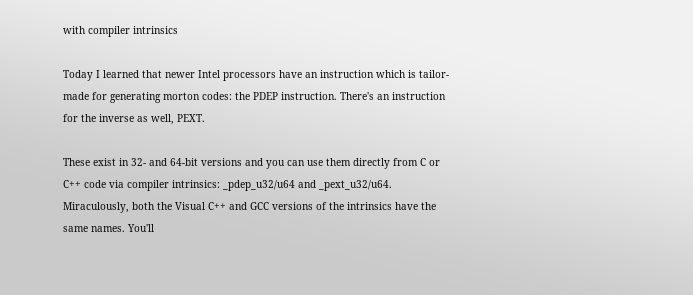with compiler intrinsics

Today I learned that newer Intel processors have an instruction which is tailor-made for generating morton codes: the PDEP instruction. There's an instruction for the inverse as well, PEXT.

These exist in 32- and 64-bit versions and you can use them directly from C or C++ code via compiler intrinsics: _pdep_u32/u64 and _pext_u32/u64. Miraculously, both the Visual C++ and GCC versions of the intrinsics have the same names. You'll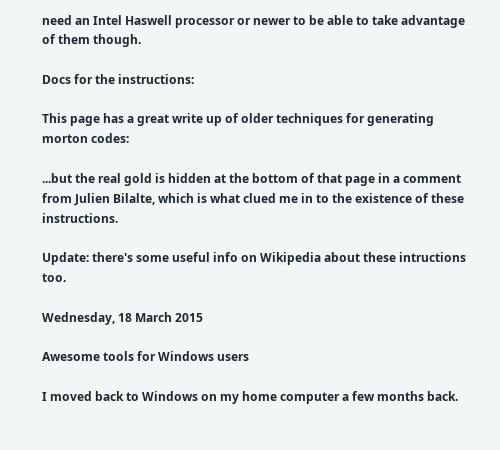need an Intel Haswell processor or newer to be able to take advantage of them though.

Docs for the instructions:

This page has a great write up of older techniques for generating morton codes:

...but the real gold is hidden at the bottom of that page in a comment from Julien Bilalte, which is what clued me in to the existence of these instructions.

Update: there's some useful info on Wikipedia about these intructions too.

Wednesday, 18 March 2015

Awesome tools for Windows users

I moved back to Windows on my home computer a few months back.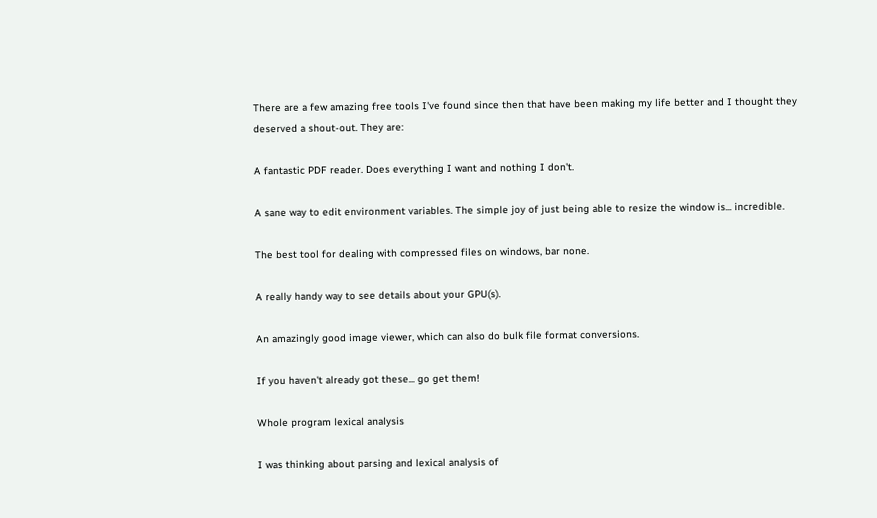There are a few amazing free tools I've found since then that have been making my life better and I thought they deserved a shout-out. They are:

A fantastic PDF reader. Does everything I want and nothing I don't.

A sane way to edit environment variables. The simple joy of just being able to resize the window is... incredible.

The best tool for dealing with compressed files on windows, bar none.

A really handy way to see details about your GPU(s).

An amazingly good image viewer, which can also do bulk file format conversions.

If you haven't already got these... go get them!

Whole program lexical analysis

I was thinking about parsing and lexical analysis of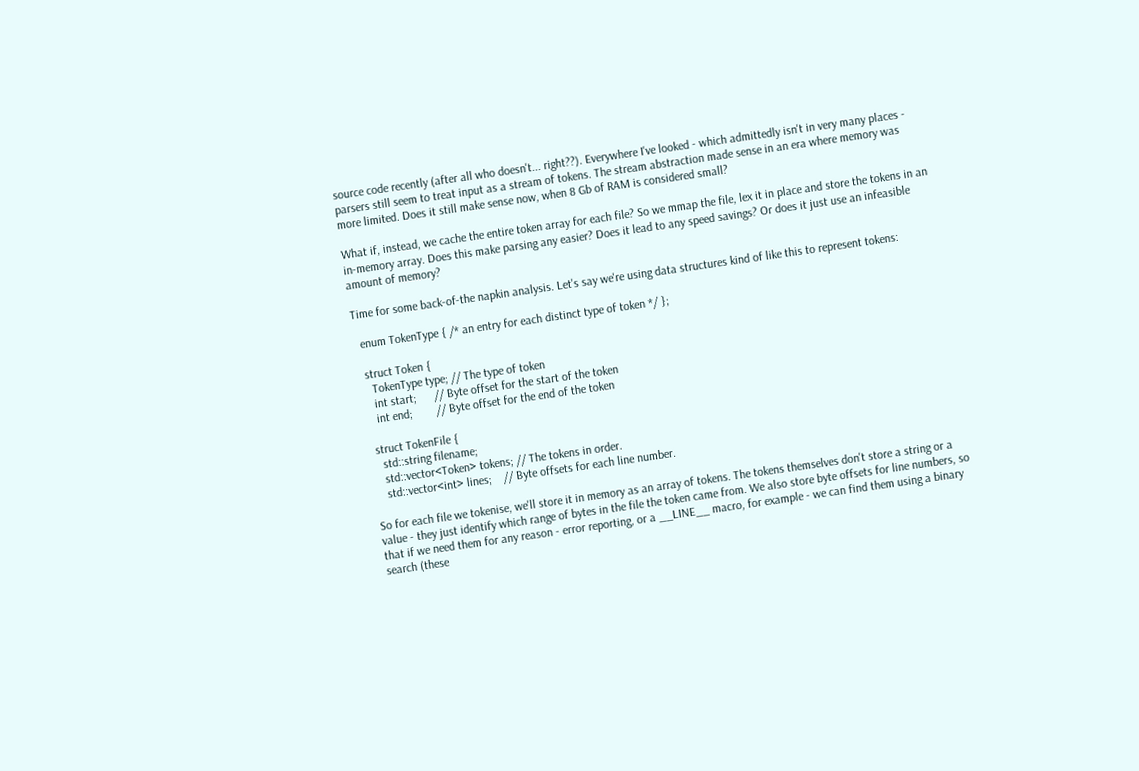source code recently (after all who doesn't... right??). Everywhere I've looked - which admittedly isn't in very many places - parsers still seem to treat input as a stream of tokens. The stream abstraction made sense in an era where memory was more limited. Does it still make sense now, when 8 Gb of RAM is considered small?

What if, instead, we cache the entire token array for each file? So we mmap the file, lex it in place and store the tokens in an in-memory array. Does this make parsing any easier? Does it lead to any speed savings? Or does it just use an infeasible amount of memory?

Time for some back-of-the napkin analysis. Let's say we're using data structures kind of like this to represent tokens:

  enum TokenType { /* an entry for each distinct type of token */ };

  struct Token {
    TokenType type; // The type of token
    int start;      // Byte offset for the start of the token
    int end;        // Byte offset for the end of the token

  struct TokenFile {
    std::string filename;
    std::vector<Token> tokens; // The tokens in order.
    std::vector<int> lines;    // Byte offsets for each line number.

So for each file we tokenise, we'll store it in memory as an array of tokens. The tokens themselves don't store a string or a value - they just identify which range of bytes in the file the token came from. We also store byte offsets for line numbers, so that if we need them for any reason - error reporting, or a __LINE__ macro, for example - we can find them using a binary search (these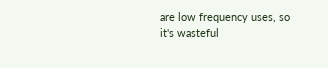are low frequency uses, so it's wasteful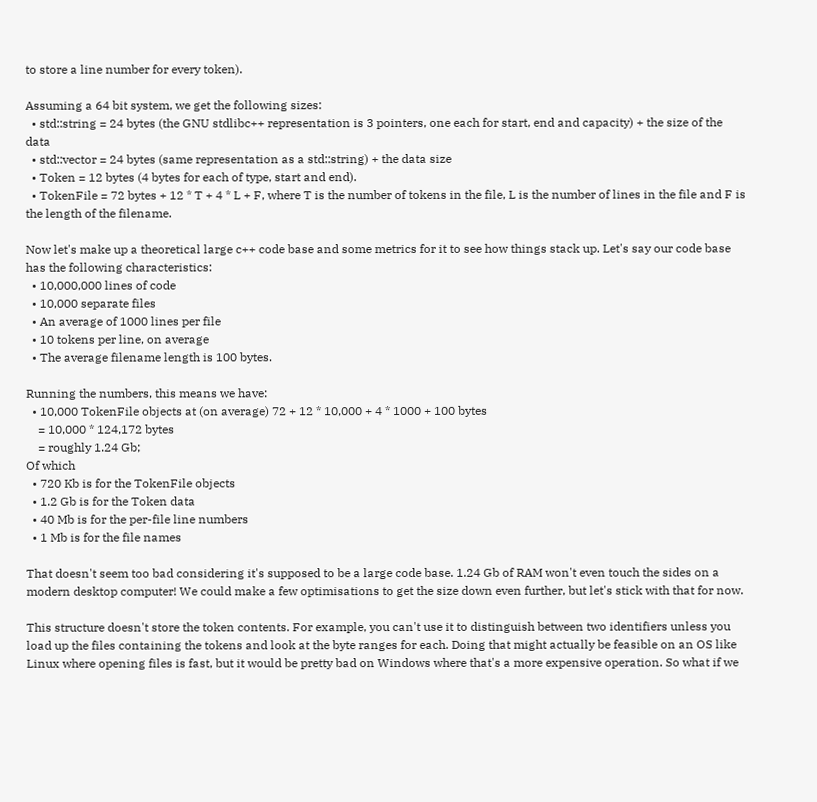to store a line number for every token).

Assuming a 64 bit system, we get the following sizes:
  • std::string = 24 bytes (the GNU stdlibc++ representation is 3 pointers, one each for start, end and capacity) + the size of the data
  • std::vector = 24 bytes (same representation as a std::string) + the data size
  • Token = 12 bytes (4 bytes for each of type, start and end).
  • TokenFile = 72 bytes + 12 * T + 4 * L + F, where T is the number of tokens in the file, L is the number of lines in the file and F is the length of the filename.

Now let's make up a theoretical large c++ code base and some metrics for it to see how things stack up. Let's say our code base has the following characteristics:
  • 10,000,000 lines of code
  • 10,000 separate files
  • An average of 1000 lines per file
  • 10 tokens per line, on average
  • The average filename length is 100 bytes.

Running the numbers, this means we have:
  • 10,000 TokenFile objects at (on average) 72 + 12 * 10,000 + 4 * 1000 + 100 bytes
    = 10,000 * 124,172 bytes
    = roughly 1.24 Gb;
Of which
  • 720 Kb is for the TokenFile objects
  • 1.2 Gb is for the Token data
  • 40 Mb is for the per-file line numbers
  • 1 Mb is for the file names

That doesn't seem too bad considering it's supposed to be a large code base. 1.24 Gb of RAM won't even touch the sides on a modern desktop computer! We could make a few optimisations to get the size down even further, but let's stick with that for now.

This structure doesn't store the token contents. For example, you can't use it to distinguish between two identifiers unless you load up the files containing the tokens and look at the byte ranges for each. Doing that might actually be feasible on an OS like Linux where opening files is fast, but it would be pretty bad on Windows where that's a more expensive operation. So what if we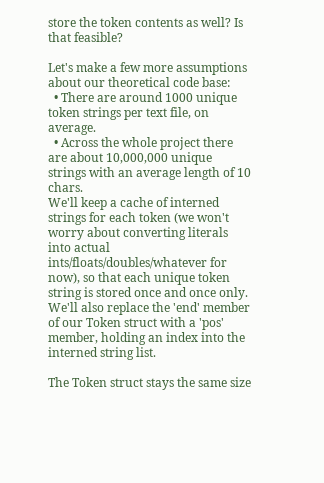store the token contents as well? Is that feasible?

Let's make a few more assumptions about our theoretical code base:
  • There are around 1000 unique token strings per text file, on average.
  • Across the whole project there are about 10,000,000 unique strings with an average length of 10 chars.
We'll keep a cache of interned strings for each token (we won't worry about converting literals into actual ints/floats/doubles/whatever for now), so that each unique token string is stored once and once only. We'll also replace the 'end' member of our Token struct with a 'pos' member, holding an index into the interned string list.

The Token struct stays the same size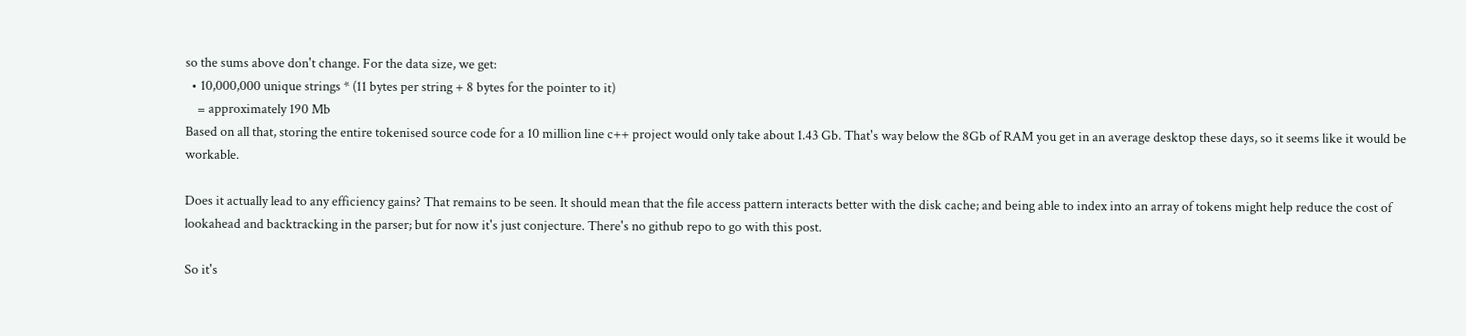so the sums above don't change. For the data size, we get:
  • 10,000,000 unique strings * (11 bytes per string + 8 bytes for the pointer to it)
    = approximately 190 Mb
Based on all that, storing the entire tokenised source code for a 10 million line c++ project would only take about 1.43 Gb. That's way below the 8Gb of RAM you get in an average desktop these days, so it seems like it would be workable.

Does it actually lead to any efficiency gains? That remains to be seen. It should mean that the file access pattern interacts better with the disk cache; and being able to index into an array of tokens might help reduce the cost of lookahead and backtracking in the parser; but for now it's just conjecture. There's no github repo to go with this post.

So it's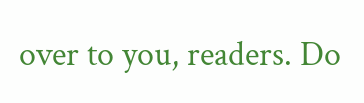over to you, readers. Do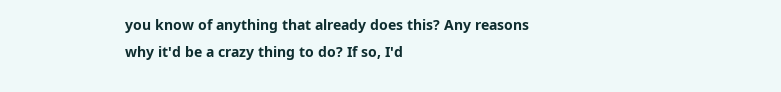you know of anything that already does this? Any reasons why it'd be a crazy thing to do? If so, I'd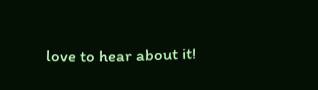love to hear about it!